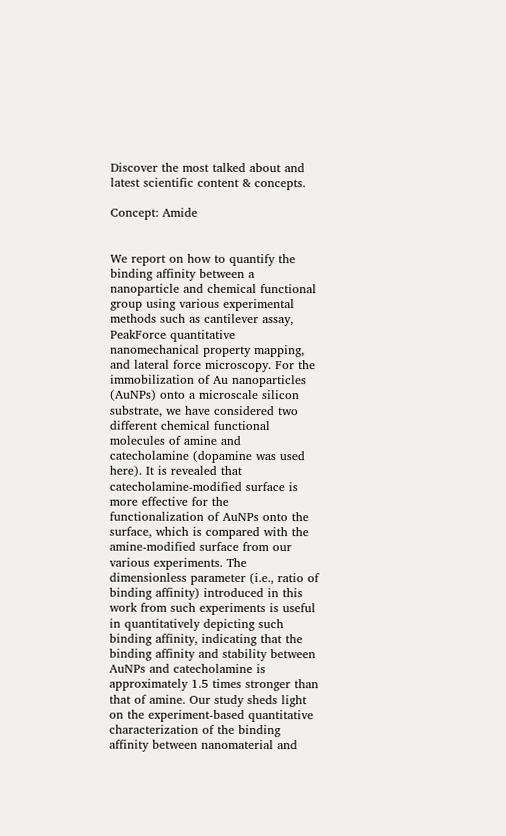Discover the most talked about and latest scientific content & concepts.

Concept: Amide


We report on how to quantify the binding affinity between a nanoparticle and chemical functional group using various experimental methods such as cantilever assay, PeakForce quantitative nanomechanical property mapping, and lateral force microscopy. For the immobilization of Au nanoparticles (AuNPs) onto a microscale silicon substrate, we have considered two different chemical functional molecules of amine and catecholamine (dopamine was used here). It is revealed that catecholamine-modified surface is more effective for the functionalization of AuNPs onto the surface, which is compared with the amine-modified surface from our various experiments. The dimensionless parameter (i.e., ratio of binding affinity) introduced in this work from such experiments is useful in quantitatively depicting such binding affinity, indicating that the binding affinity and stability between AuNPs and catecholamine is approximately 1.5 times stronger than that of amine. Our study sheds light on the experiment-based quantitative characterization of the binding affinity between nanomaterial and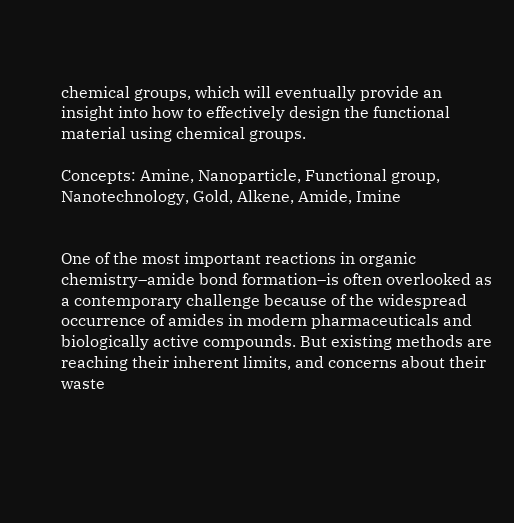chemical groups, which will eventually provide an insight into how to effectively design the functional material using chemical groups.

Concepts: Amine, Nanoparticle, Functional group, Nanotechnology, Gold, Alkene, Amide, Imine


One of the most important reactions in organic chemistry–amide bond formation–is often overlooked as a contemporary challenge because of the widespread occurrence of amides in modern pharmaceuticals and biologically active compounds. But existing methods are reaching their inherent limits, and concerns about their waste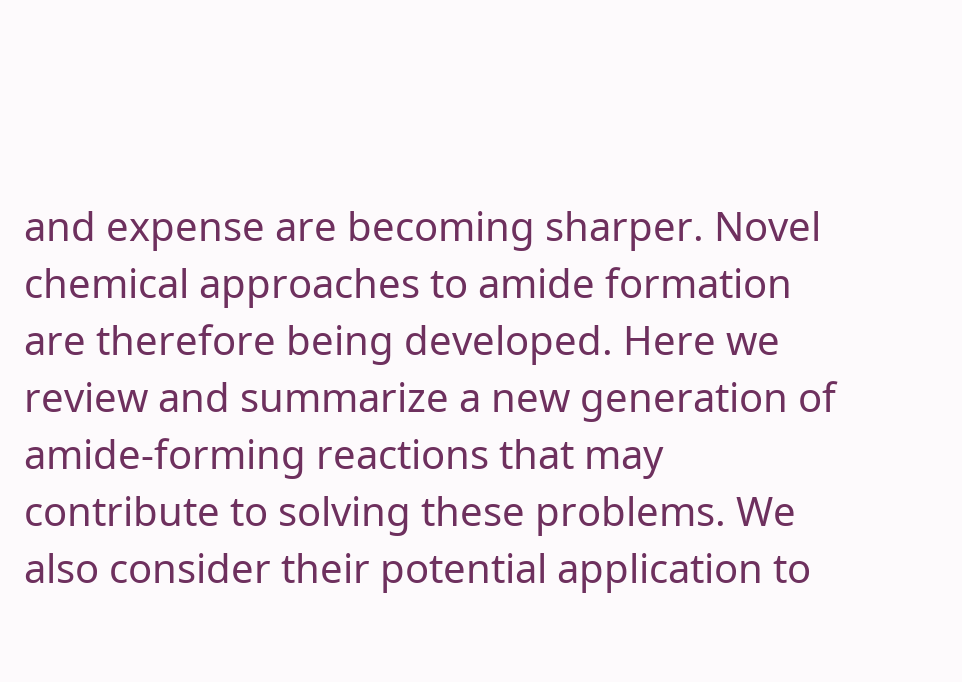and expense are becoming sharper. Novel chemical approaches to amide formation are therefore being developed. Here we review and summarize a new generation of amide-forming reactions that may contribute to solving these problems. We also consider their potential application to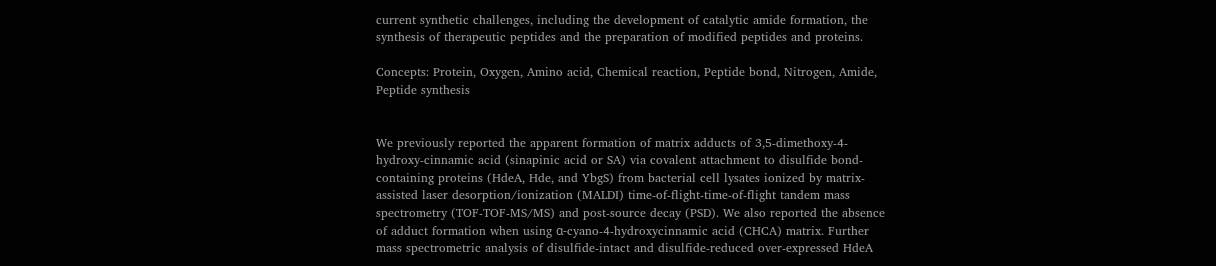current synthetic challenges, including the development of catalytic amide formation, the synthesis of therapeutic peptides and the preparation of modified peptides and proteins.

Concepts: Protein, Oxygen, Amino acid, Chemical reaction, Peptide bond, Nitrogen, Amide, Peptide synthesis


We previously reported the apparent formation of matrix adducts of 3,5-dimethoxy-4-hydroxy-cinnamic acid (sinapinic acid or SA) via covalent attachment to disulfide bond-containing proteins (HdeA, Hde, and YbgS) from bacterial cell lysates ionized by matrix-assisted laser desorption/ionization (MALDI) time-of-flight-time-of-flight tandem mass spectrometry (TOF-TOF-MS/MS) and post-source decay (PSD). We also reported the absence of adduct formation when using α-cyano-4-hydroxycinnamic acid (CHCA) matrix. Further mass spectrometric analysis of disulfide-intact and disulfide-reduced over-expressed HdeA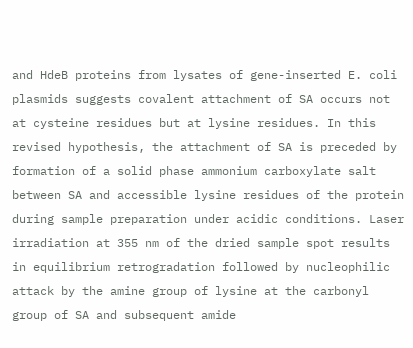and HdeB proteins from lysates of gene-inserted E. coli plasmids suggests covalent attachment of SA occurs not at cysteine residues but at lysine residues. In this revised hypothesis, the attachment of SA is preceded by formation of a solid phase ammonium carboxylate salt between SA and accessible lysine residues of the protein during sample preparation under acidic conditions. Laser irradiation at 355 nm of the dried sample spot results in equilibrium retrogradation followed by nucleophilic attack by the amine group of lysine at the carbonyl group of SA and subsequent amide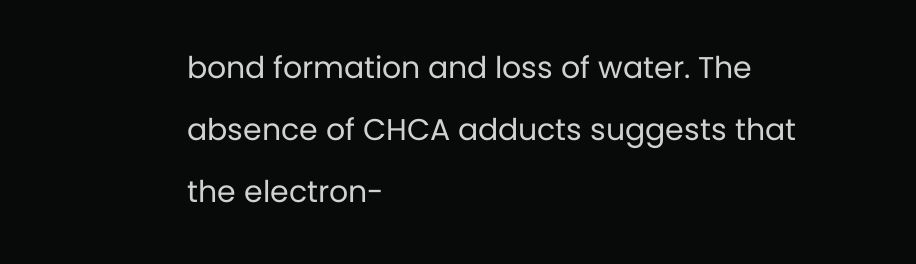bond formation and loss of water. The absence of CHCA adducts suggests that the electron-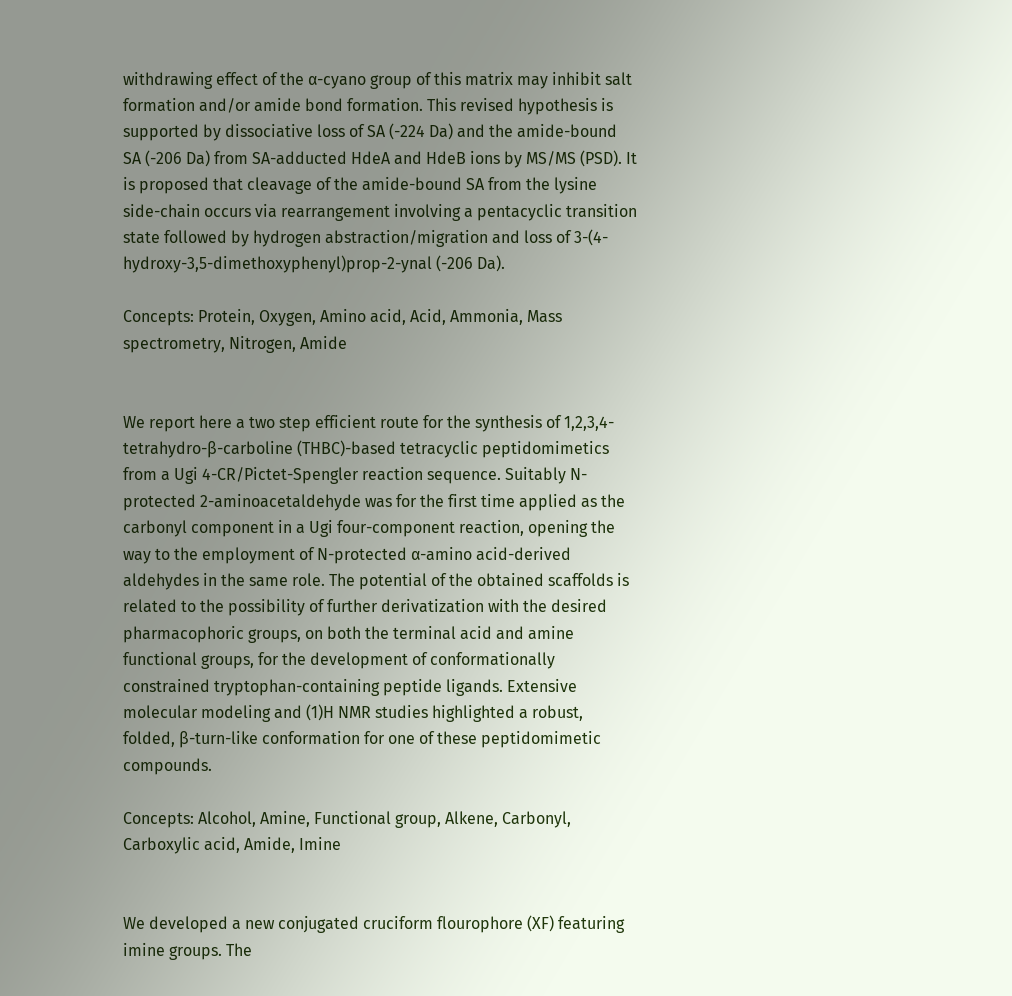withdrawing effect of the α-cyano group of this matrix may inhibit salt formation and/or amide bond formation. This revised hypothesis is supported by dissociative loss of SA (-224 Da) and the amide-bound SA (-206 Da) from SA-adducted HdeA and HdeB ions by MS/MS (PSD). It is proposed that cleavage of the amide-bound SA from the lysine side-chain occurs via rearrangement involving a pentacyclic transition state followed by hydrogen abstraction/migration and loss of 3-(4-hydroxy-3,5-dimethoxyphenyl)prop-2-ynal (-206 Da).

Concepts: Protein, Oxygen, Amino acid, Acid, Ammonia, Mass spectrometry, Nitrogen, Amide


We report here a two step efficient route for the synthesis of 1,2,3,4-tetrahydro-β-carboline (THBC)-based tetracyclic peptidomimetics from a Ugi 4-CR/Pictet-Spengler reaction sequence. Suitably N-protected 2-aminoacetaldehyde was for the first time applied as the carbonyl component in a Ugi four-component reaction, opening the way to the employment of N-protected α-amino acid-derived aldehydes in the same role. The potential of the obtained scaffolds is related to the possibility of further derivatization with the desired pharmacophoric groups, on both the terminal acid and amine functional groups, for the development of conformationally constrained tryptophan-containing peptide ligands. Extensive molecular modeling and (1)H NMR studies highlighted a robust, folded, β-turn-like conformation for one of these peptidomimetic compounds.

Concepts: Alcohol, Amine, Functional group, Alkene, Carbonyl, Carboxylic acid, Amide, Imine


We developed a new conjugated cruciform flourophore (XF) featuring imine groups. The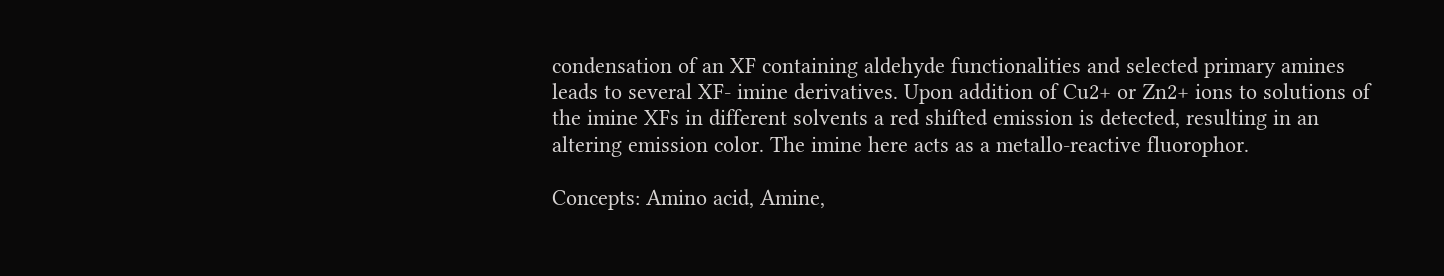condensation of an XF containing aldehyde functionalities and selected primary amines leads to several XF- imine derivatives. Upon addition of Cu2+ or Zn2+ ions to solutions of the imine XFs in different solvents a red shifted emission is detected, resulting in an altering emission color. The imine here acts as a metallo-reactive fluorophor.

Concepts: Amino acid, Amine,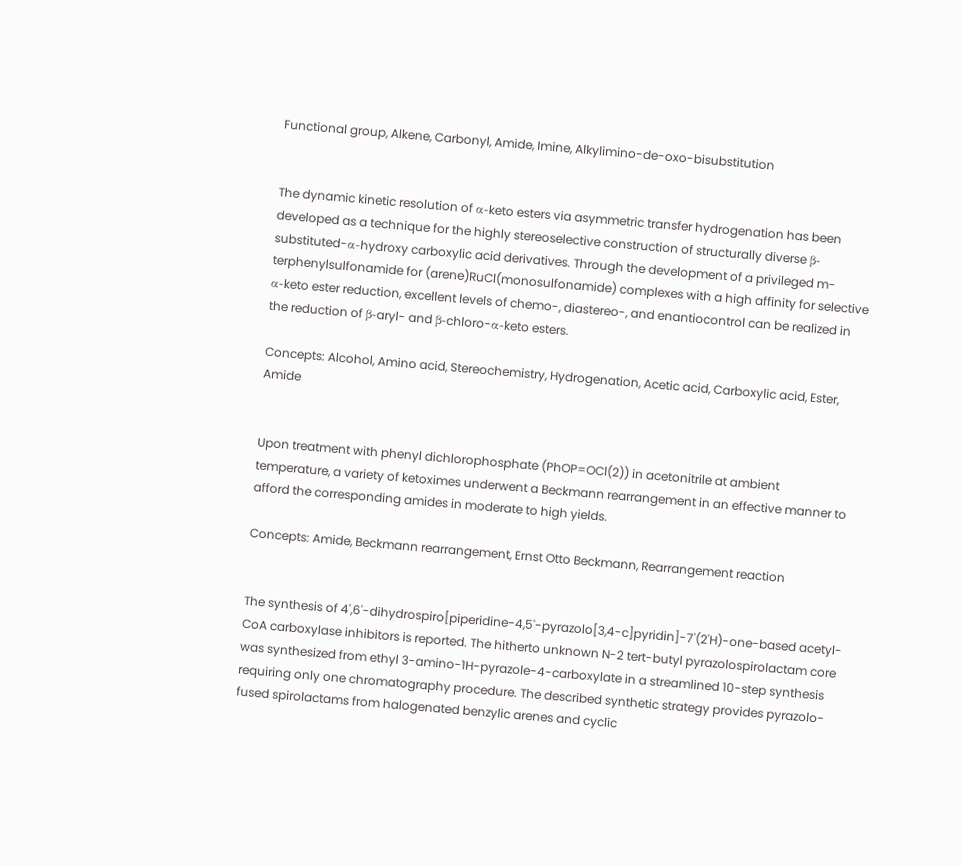Functional group, Alkene, Carbonyl, Amide, Imine, Alkylimino-de-oxo-bisubstitution


The dynamic kinetic resolution of α-keto esters via asymmetric transfer hydrogenation has been developed as a technique for the highly stereoselective construction of structurally diverse β-substituted-α-hydroxy carboxylic acid derivatives. Through the development of a privileged m-terphenylsulfonamide for (arene)RuCl(monosulfonamide) complexes with a high affinity for selective α-keto ester reduction, excellent levels of chemo-, diastereo-, and enantiocontrol can be realized in the reduction of β-aryl- and β-chloro-α-keto esters.

Concepts: Alcohol, Amino acid, Stereochemistry, Hydrogenation, Acetic acid, Carboxylic acid, Ester, Amide


Upon treatment with phenyl dichlorophosphate (PhOP=OCl(2)) in acetonitrile at ambient temperature, a variety of ketoximes underwent a Beckmann rearrangement in an effective manner to afford the corresponding amides in moderate to high yields.

Concepts: Amide, Beckmann rearrangement, Ernst Otto Beckmann, Rearrangement reaction


The synthesis of 4',6'-dihydrospiro[piperidine-4,5'-pyrazolo[3,4-c]pyridin]-7'(2'H)-one-based acetyl-CoA carboxylase inhibitors is reported. The hitherto unknown N-2 tert-butyl pyrazolospirolactam core was synthesized from ethyl 3-amino-1H-pyrazole-4-carboxylate in a streamlined 10-step synthesis requiring only one chromatography procedure. The described synthetic strategy provides pyrazolo-fused spirolactams from halogenated benzylic arenes and cyclic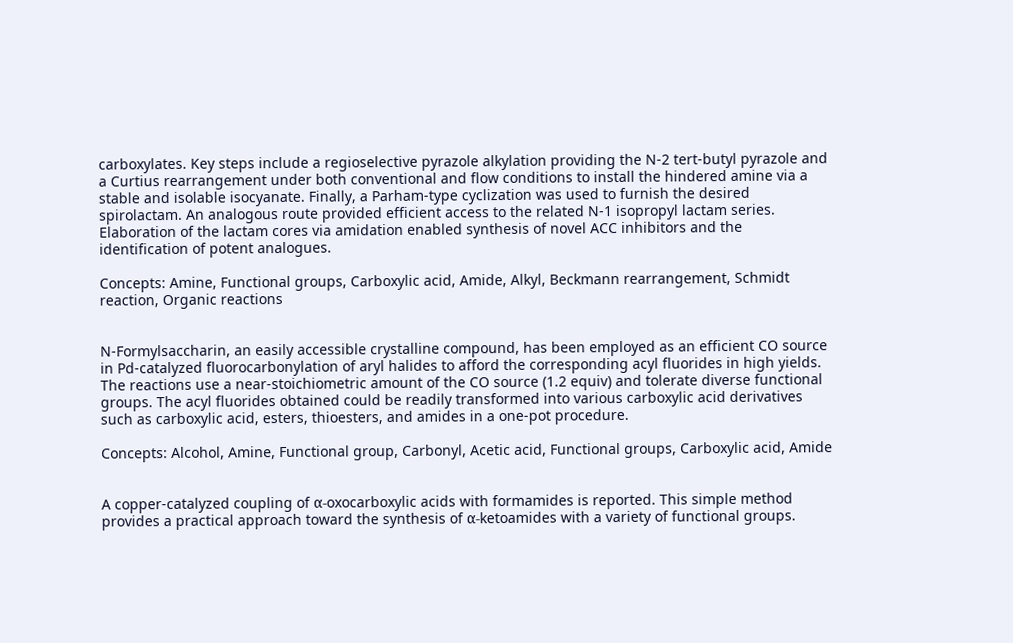carboxylates. Key steps include a regioselective pyrazole alkylation providing the N-2 tert-butyl pyrazole and a Curtius rearrangement under both conventional and flow conditions to install the hindered amine via a stable and isolable isocyanate. Finally, a Parham-type cyclization was used to furnish the desired spirolactam. An analogous route provided efficient access to the related N-1 isopropyl lactam series. Elaboration of the lactam cores via amidation enabled synthesis of novel ACC inhibitors and the identification of potent analogues.

Concepts: Amine, Functional groups, Carboxylic acid, Amide, Alkyl, Beckmann rearrangement, Schmidt reaction, Organic reactions


N-Formylsaccharin, an easily accessible crystalline compound, has been employed as an efficient CO source in Pd-catalyzed fluorocarbonylation of aryl halides to afford the corresponding acyl fluorides in high yields. The reactions use a near-stoichiometric amount of the CO source (1.2 equiv) and tolerate diverse functional groups. The acyl fluorides obtained could be readily transformed into various carboxylic acid derivatives such as carboxylic acid, esters, thioesters, and amides in a one-pot procedure.

Concepts: Alcohol, Amine, Functional group, Carbonyl, Acetic acid, Functional groups, Carboxylic acid, Amide


A copper-catalyzed coupling of α-oxocarboxylic acids with formamides is reported. This simple method provides a practical approach toward the synthesis of α-ketoamides with a variety of functional groups.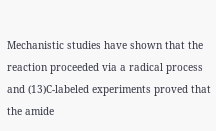Mechanistic studies have shown that the reaction proceeded via a radical process and (13)C-labeled experiments proved that the amide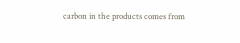carbon in the products comes from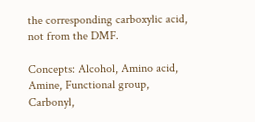the corresponding carboxylic acid, not from the DMF.

Concepts: Alcohol, Amino acid, Amine, Functional group, Carbonyl,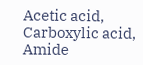Acetic acid, Carboxylic acid, Amide